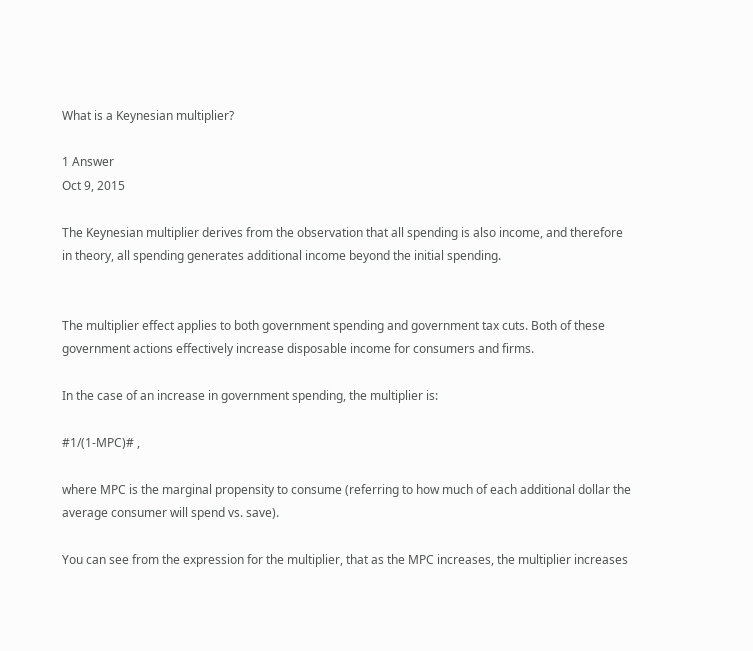What is a Keynesian multiplier?

1 Answer
Oct 9, 2015

The Keynesian multiplier derives from the observation that all spending is also income, and therefore in theory, all spending generates additional income beyond the initial spending.


The multiplier effect applies to both government spending and government tax cuts. Both of these government actions effectively increase disposable income for consumers and firms.

In the case of an increase in government spending, the multiplier is:

#1/(1-MPC)# ,

where MPC is the marginal propensity to consume (referring to how much of each additional dollar the average consumer will spend vs. save).

You can see from the expression for the multiplier, that as the MPC increases, the multiplier increases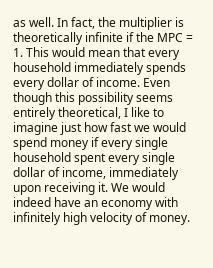as well. In fact, the multiplier is theoretically infinite if the MPC = 1. This would mean that every household immediately spends every dollar of income. Even though this possibility seems entirely theoretical, I like to imagine just how fast we would spend money if every single household spent every single dollar of income, immediately upon receiving it. We would indeed have an economy with infinitely high velocity of money.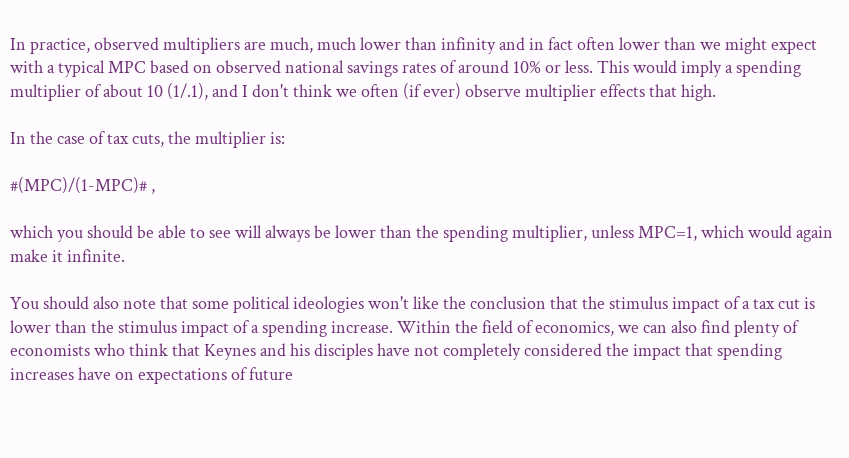In practice, observed multipliers are much, much lower than infinity and in fact often lower than we might expect with a typical MPC based on observed national savings rates of around 10% or less. This would imply a spending multiplier of about 10 (1/.1), and I don't think we often (if ever) observe multiplier effects that high.

In the case of tax cuts, the multiplier is:

#(MPC)/(1-MPC)# ,

which you should be able to see will always be lower than the spending multiplier, unless MPC=1, which would again make it infinite.

You should also note that some political ideologies won't like the conclusion that the stimulus impact of a tax cut is lower than the stimulus impact of a spending increase. Within the field of economics, we can also find plenty of economists who think that Keynes and his disciples have not completely considered the impact that spending increases have on expectations of future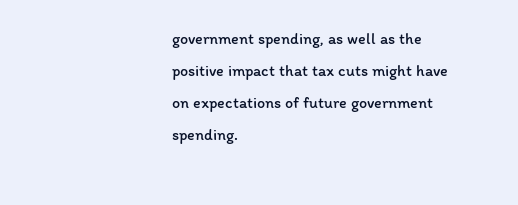government spending, as well as the positive impact that tax cuts might have on expectations of future government spending.